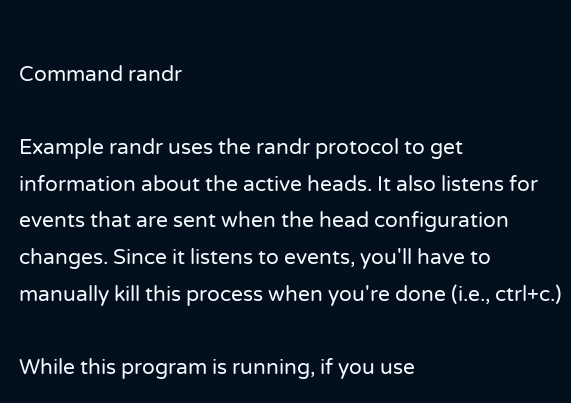Command randr

Example randr uses the randr protocol to get information about the active heads. It also listens for events that are sent when the head configuration changes. Since it listens to events, you'll have to manually kill this process when you're done (i.e., ctrl+c.)

While this program is running, if you use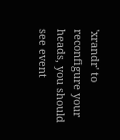'xrandr' to reconfigure your heads, you should see event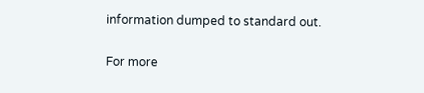information dumped to standard out.

For more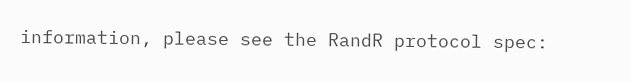information, please see the RandR protocol spec: